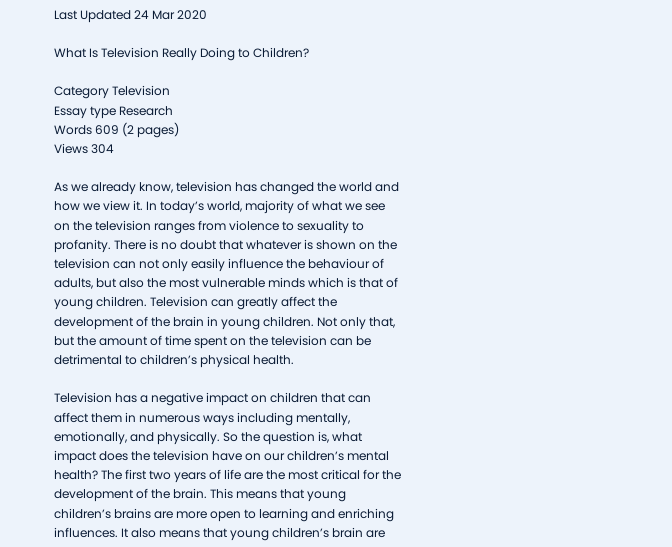Last Updated 24 Mar 2020

What Is Television Really Doing to Children?

Category Television
Essay type Research
Words 609 (2 pages)
Views 304

As we already know, television has changed the world and how we view it. In today’s world, majority of what we see on the television ranges from violence to sexuality to profanity. There is no doubt that whatever is shown on the television can not only easily influence the behaviour of adults, but also the most vulnerable minds which is that of young children. Television can greatly affect the development of the brain in young children. Not only that, but the amount of time spent on the television can be detrimental to children’s physical health.

Television has a negative impact on children that can affect them in numerous ways including mentally, emotionally, and physically. So the question is, what impact does the television have on our children’s mental health? The first two years of life are the most critical for the development of the brain. This means that young children’s brains are more open to learning and enriching influences. It also means that young children’s brain are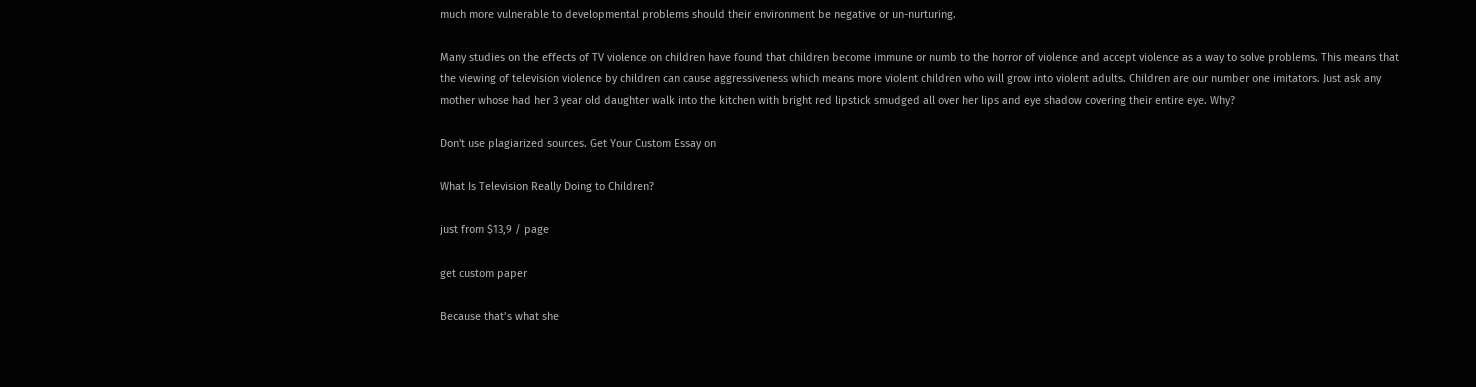much more vulnerable to developmental problems should their environment be negative or un-nurturing.

Many studies on the effects of TV violence on children have found that children become immune or numb to the horror of violence and accept violence as a way to solve problems. This means that the viewing of television violence by children can cause aggressiveness which means more violent children who will grow into violent adults. Children are our number one imitators. Just ask any mother whose had her 3 year old daughter walk into the kitchen with bright red lipstick smudged all over her lips and eye shadow covering their entire eye. Why?

Don't use plagiarized sources. Get Your Custom Essay on

What Is Television Really Doing to Children?

just from $13,9 / page

get custom paper

Because that’s what she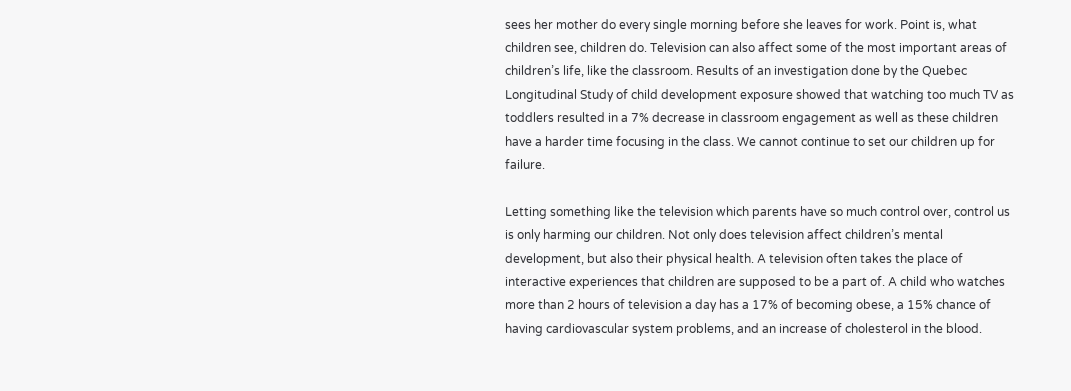sees her mother do every single morning before she leaves for work. Point is, what children see, children do. Television can also affect some of the most important areas of children’s life, like the classroom. Results of an investigation done by the Quebec Longitudinal Study of child development exposure showed that watching too much TV as toddlers resulted in a 7% decrease in classroom engagement as well as these children have a harder time focusing in the class. We cannot continue to set our children up for failure.

Letting something like the television which parents have so much control over, control us is only harming our children. Not only does television affect children’s mental development, but also their physical health. A television often takes the place of interactive experiences that children are supposed to be a part of. A child who watches more than 2 hours of television a day has a 17% of becoming obese, a 15% chance of having cardiovascular system problems, and an increase of cholesterol in the blood.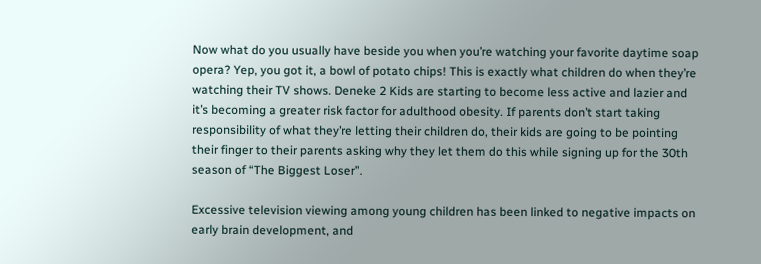Now what do you usually have beside you when you’re watching your favorite daytime soap opera? Yep, you got it, a bowl of potato chips! This is exactly what children do when they’re watching their TV shows. Deneke 2 Kids are starting to become less active and lazier and it’s becoming a greater risk factor for adulthood obesity. If parents don’t start taking responsibility of what they’re letting their children do, their kids are going to be pointing their finger to their parents asking why they let them do this while signing up for the 30th season of “The Biggest Loser”.

Excessive television viewing among young children has been linked to negative impacts on early brain development, and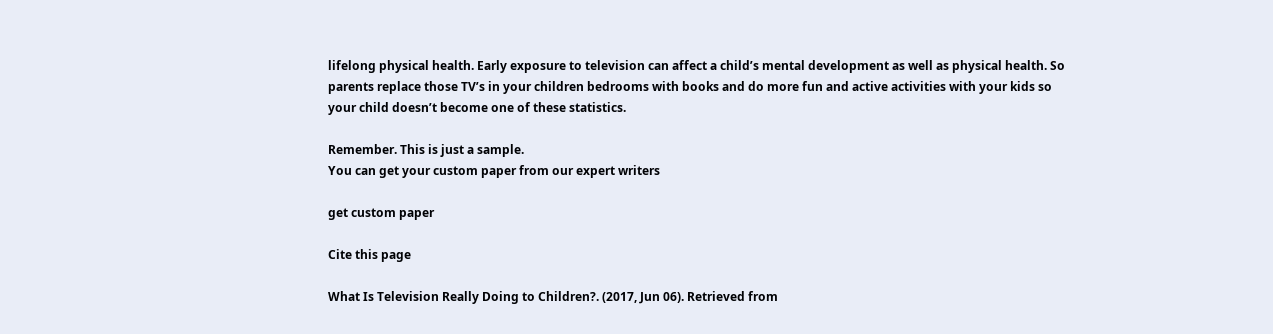lifelong physical health. Early exposure to television can affect a child’s mental development as well as physical health. So parents replace those TV’s in your children bedrooms with books and do more fun and active activities with your kids so your child doesn’t become one of these statistics.

Remember. This is just a sample.
You can get your custom paper from our expert writers

get custom paper

Cite this page

What Is Television Really Doing to Children?. (2017, Jun 06). Retrieved from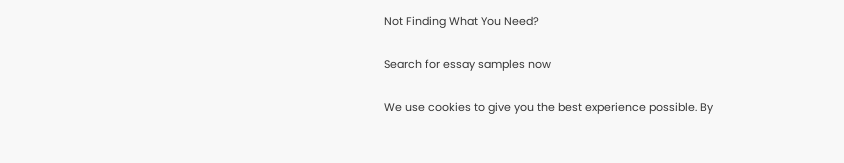Not Finding What You Need?

Search for essay samples now

We use cookies to give you the best experience possible. By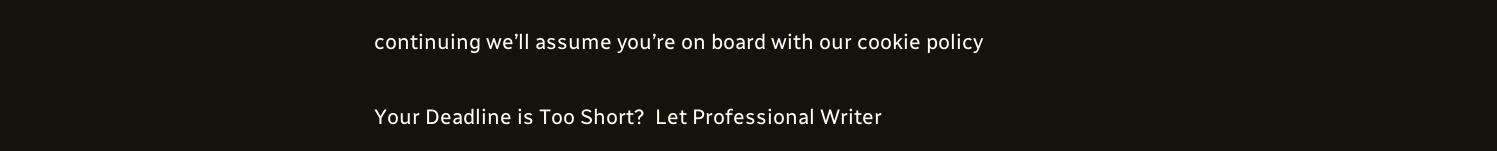continuing we’ll assume you’re on board with our cookie policy

Your Deadline is Too Short?  Let Professional Writer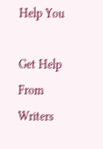Help You

Get Help From Writers